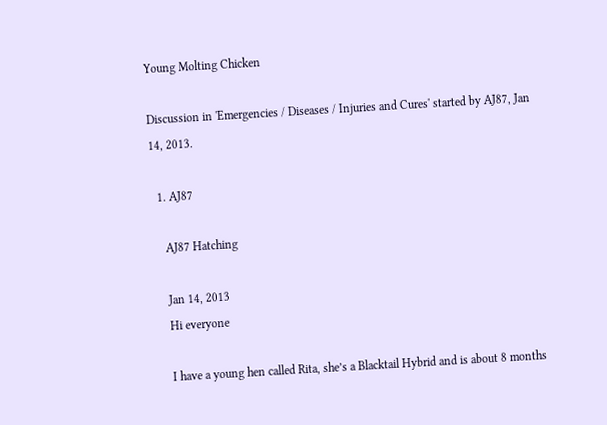Young Molting Chicken

Discussion in 'Emergencies / Diseases / Injuries and Cures' started by AJ87, Jan 14, 2013.

  1. AJ87

    AJ87 Hatching

    Jan 14, 2013
    Hi everyone

    I have a young hen called Rita, she’s a Blacktail Hybrid and is about 8 months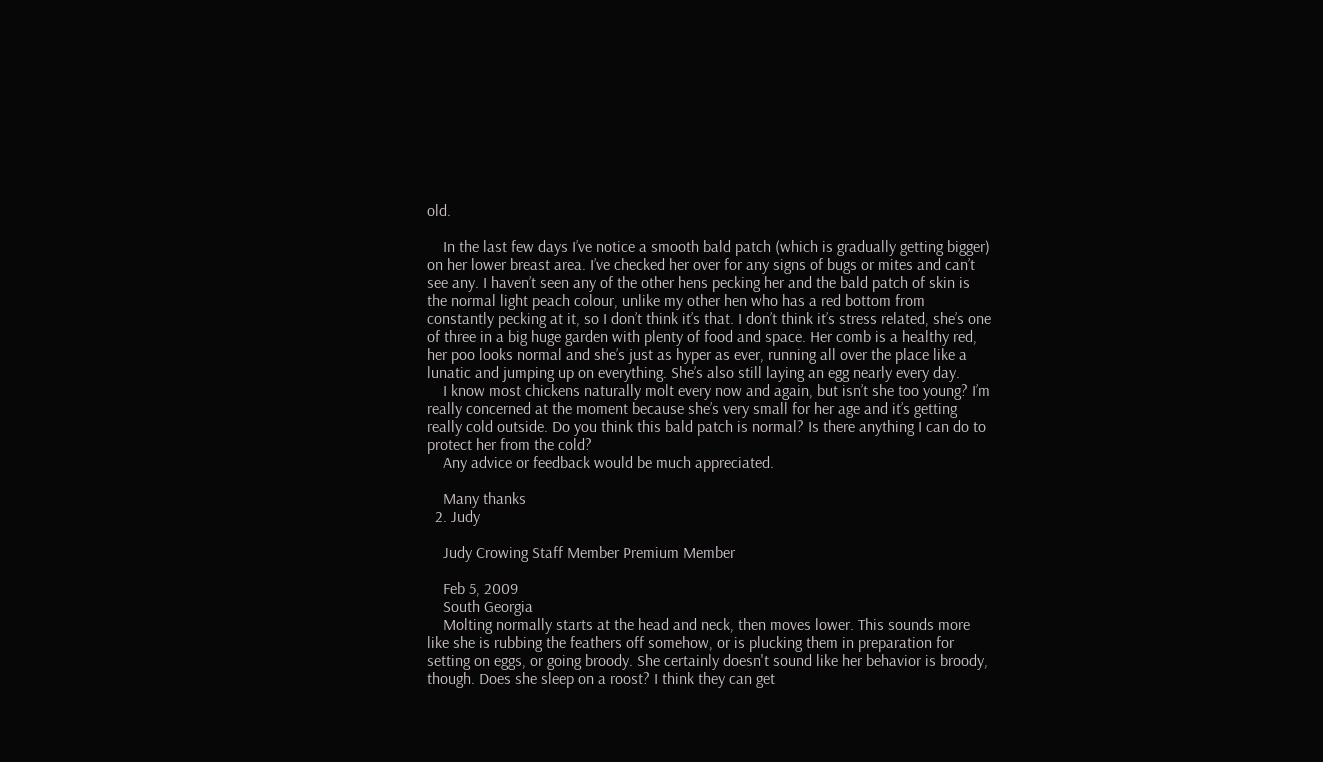old.

    In the last few days I’ve notice a smooth bald patch (which is gradually getting bigger) on her lower breast area. I’ve checked her over for any signs of bugs or mites and can’t see any. I haven’t seen any of the other hens pecking her and the bald patch of skin is the normal light peach colour, unlike my other hen who has a red bottom from constantly pecking at it, so I don’t think it’s that. I don’t think it’s stress related, she’s one of three in a big huge garden with plenty of food and space. Her comb is a healthy red, her poo looks normal and she’s just as hyper as ever, running all over the place like a lunatic and jumping up on everything. She’s also still laying an egg nearly every day.
    I know most chickens naturally molt every now and again, but isn’t she too young? I’m really concerned at the moment because she’s very small for her age and it’s getting really cold outside. Do you think this bald patch is normal? Is there anything I can do to protect her from the cold?
    Any advice or feedback would be much appreciated.

    Many thanks
  2. Judy

    Judy Crowing Staff Member Premium Member

    Feb 5, 2009
    South Georgia
    Molting normally starts at the head and neck, then moves lower. This sounds more like she is rubbing the feathers off somehow, or is plucking them in preparation for setting on eggs, or going broody. She certainly doesn't sound like her behavior is broody, though. Does she sleep on a roost? I think they can get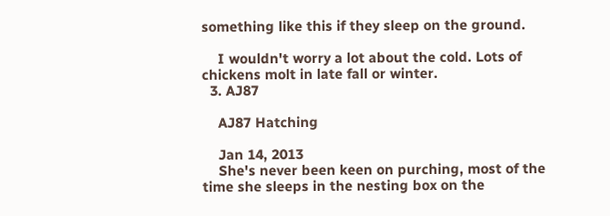something like this if they sleep on the ground.

    I wouldn't worry a lot about the cold. Lots of chickens molt in late fall or winter.
  3. AJ87

    AJ87 Hatching

    Jan 14, 2013
    She's never been keen on purching, most of the time she sleeps in the nesting box on the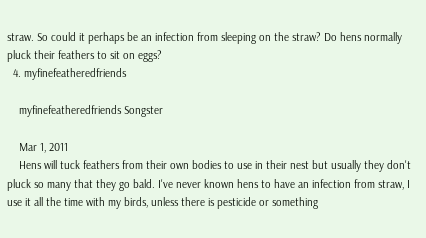straw. So could it perhaps be an infection from sleeping on the straw? Do hens normally pluck their feathers to sit on eggs?
  4. myfinefeatheredfriends

    myfinefeatheredfriends Songster

    Mar 1, 2011
    Hens will tuck feathers from their own bodies to use in their nest but usually they don't pluck so many that they go bald. I've never known hens to have an infection from straw, I use it all the time with my birds, unless there is pesticide or something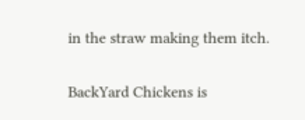in the straw making them itch.

BackYard Chickens is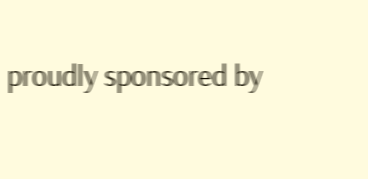proudly sponsored by